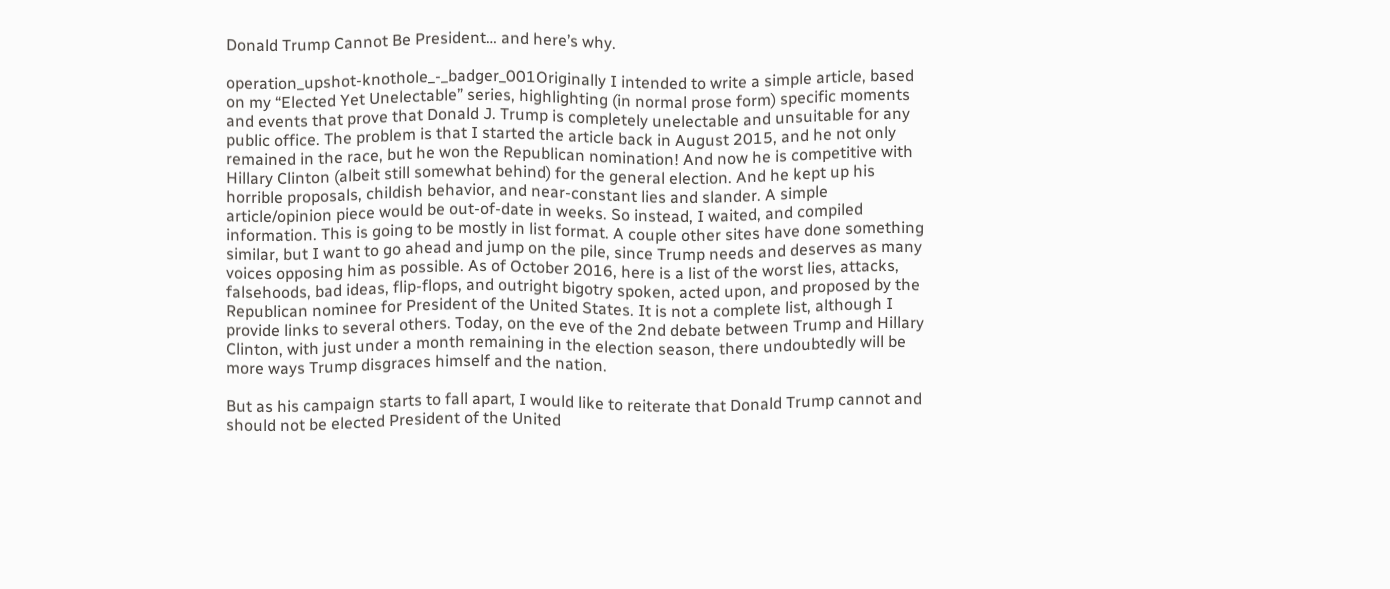Donald Trump Cannot Be President… and here’s why.

operation_upshot-knothole_-_badger_001Originally I intended to write a simple article, based on my “Elected Yet Unelectable” series, highlighting (in normal prose form) specific moments and events that prove that Donald J. Trump is completely unelectable and unsuitable for any public office. The problem is that I started the article back in August 2015, and he not only remained in the race, but he won the Republican nomination! And now he is competitive with Hillary Clinton (albeit still somewhat behind) for the general election. And he kept up his horrible proposals, childish behavior, and near-constant lies and slander. A simple article/opinion piece would be out-of-date in weeks. So instead, I waited, and compiled information. This is going to be mostly in list format. A couple other sites have done something similar, but I want to go ahead and jump on the pile, since Trump needs and deserves as many voices opposing him as possible. As of October 2016, here is a list of the worst lies, attacks, falsehoods, bad ideas, flip-flops, and outright bigotry spoken, acted upon, and proposed by the Republican nominee for President of the United States. It is not a complete list, although I provide links to several others. Today, on the eve of the 2nd debate between Trump and Hillary Clinton, with just under a month remaining in the election season, there undoubtedly will be more ways Trump disgraces himself and the nation.

But as his campaign starts to fall apart, I would like to reiterate that Donald Trump cannot and should not be elected President of the United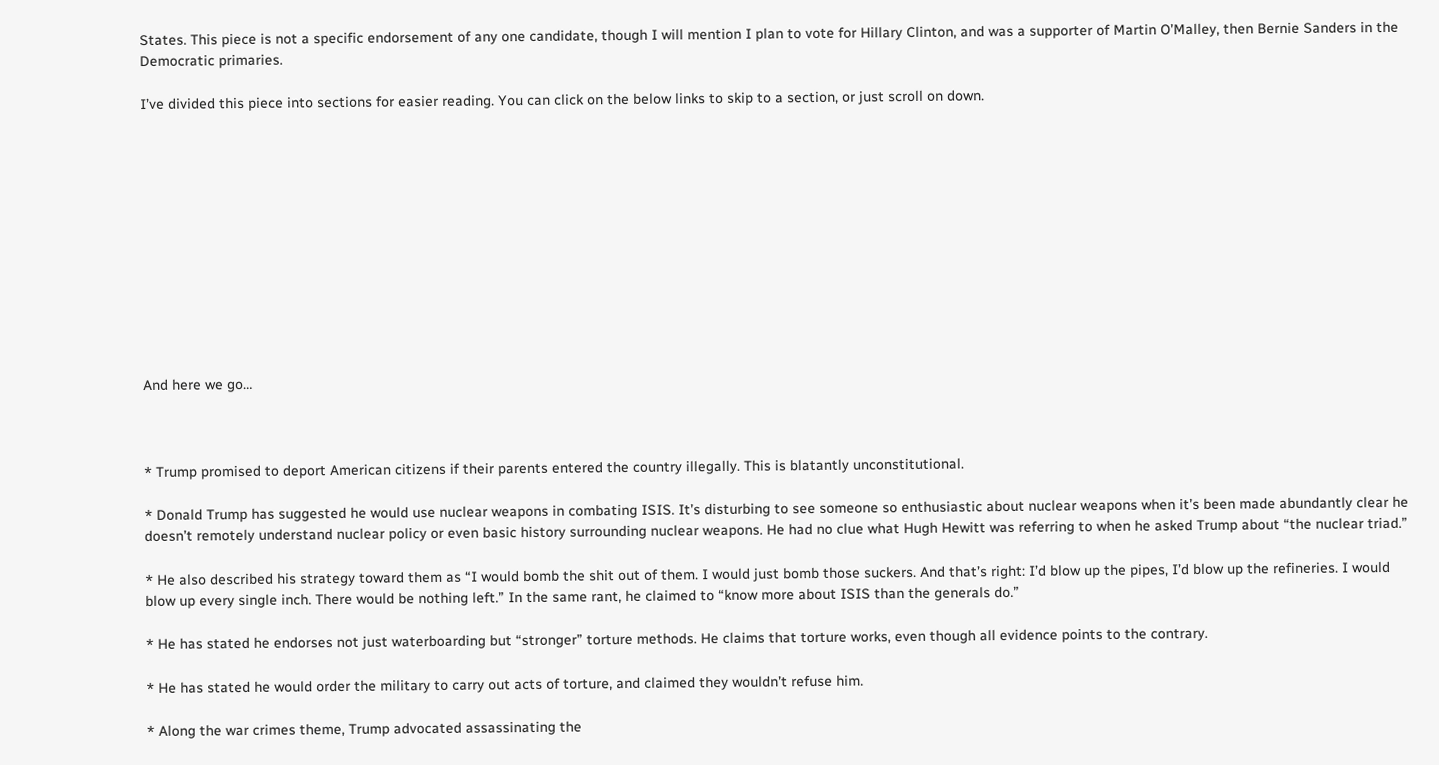States. This piece is not a specific endorsement of any one candidate, though I will mention I plan to vote for Hillary Clinton, and was a supporter of Martin O’Malley, then Bernie Sanders in the Democratic primaries.

I’ve divided this piece into sections for easier reading. You can click on the below links to skip to a section, or just scroll on down.












And here we go…



* Trump promised to deport American citizens if their parents entered the country illegally. This is blatantly unconstitutional.

* Donald Trump has suggested he would use nuclear weapons in combating ISIS. It’s disturbing to see someone so enthusiastic about nuclear weapons when it’s been made abundantly clear he doesn’t remotely understand nuclear policy or even basic history surrounding nuclear weapons. He had no clue what Hugh Hewitt was referring to when he asked Trump about “the nuclear triad.”

* He also described his strategy toward them as “I would bomb the shit out of them. I would just bomb those suckers. And that’s right: I’d blow up the pipes, I’d blow up the refineries. I would blow up every single inch. There would be nothing left.” In the same rant, he claimed to “know more about ISIS than the generals do.”

* He has stated he endorses not just waterboarding but “stronger” torture methods. He claims that torture works, even though all evidence points to the contrary.

* He has stated he would order the military to carry out acts of torture, and claimed they wouldn’t refuse him.

* Along the war crimes theme, Trump advocated assassinating the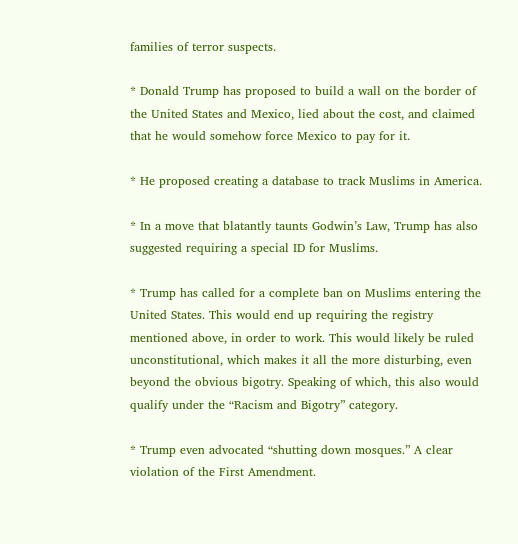families of terror suspects.

* Donald Trump has proposed to build a wall on the border of the United States and Mexico, lied about the cost, and claimed that he would somehow force Mexico to pay for it.

* He proposed creating a database to track Muslims in America.

* In a move that blatantly taunts Godwin’s Law, Trump has also suggested requiring a special ID for Muslims.

* Trump has called for a complete ban on Muslims entering the United States. This would end up requiring the registry mentioned above, in order to work. This would likely be ruled unconstitutional, which makes it all the more disturbing, even beyond the obvious bigotry. Speaking of which, this also would qualify under the “Racism and Bigotry” category.

* Trump even advocated “shutting down mosques.” A clear violation of the First Amendment.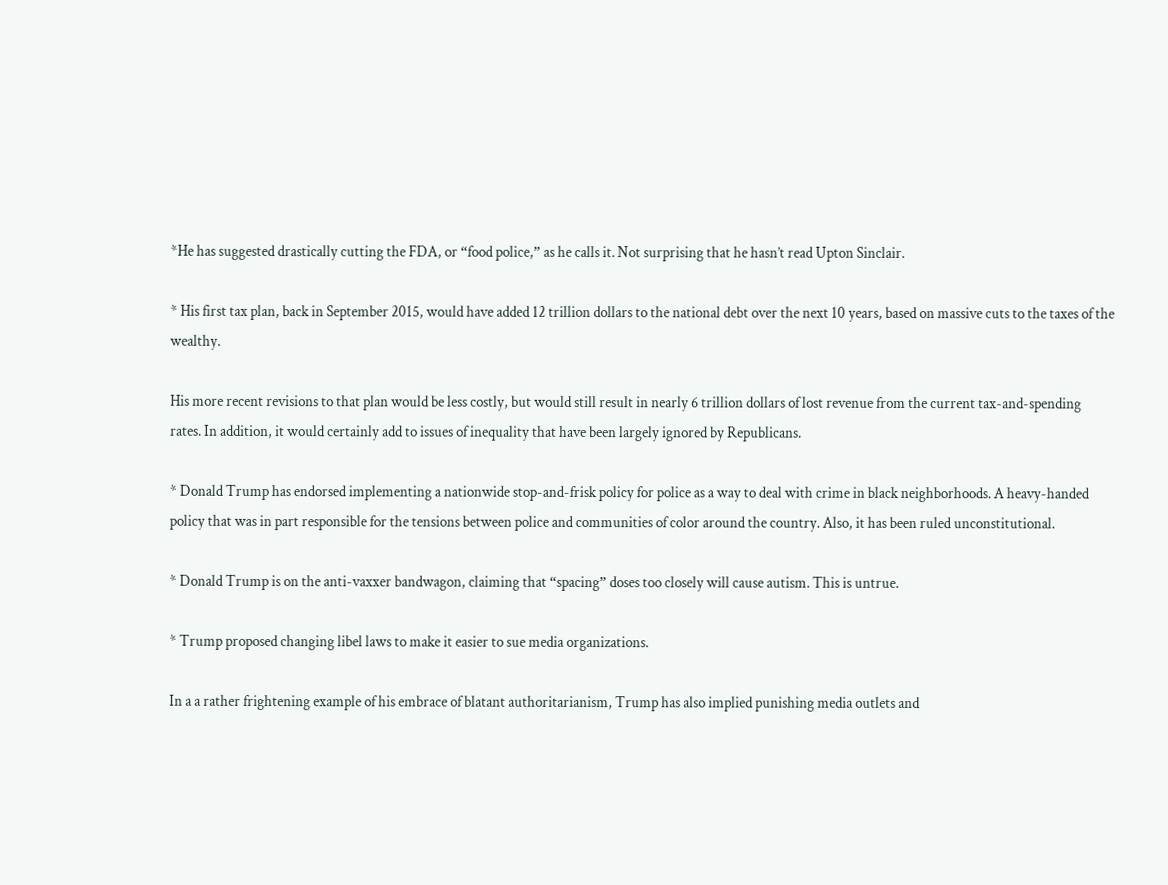*He has suggested drastically cutting the FDA, or “food police,” as he calls it. Not surprising that he hasn’t read Upton Sinclair.

* His first tax plan, back in September 2015, would have added 12 trillion dollars to the national debt over the next 10 years, based on massive cuts to the taxes of the wealthy.

His more recent revisions to that plan would be less costly, but would still result in nearly 6 trillion dollars of lost revenue from the current tax-and-spending rates. In addition, it would certainly add to issues of inequality that have been largely ignored by Republicans.

* Donald Trump has endorsed implementing a nationwide stop-and-frisk policy for police as a way to deal with crime in black neighborhoods. A heavy-handed policy that was in part responsible for the tensions between police and communities of color around the country. Also, it has been ruled unconstitutional.

* Donald Trump is on the anti-vaxxer bandwagon, claiming that “spacing” doses too closely will cause autism. This is untrue.

* Trump proposed changing libel laws to make it easier to sue media organizations.

In a a rather frightening example of his embrace of blatant authoritarianism, Trump has also implied punishing media outlets and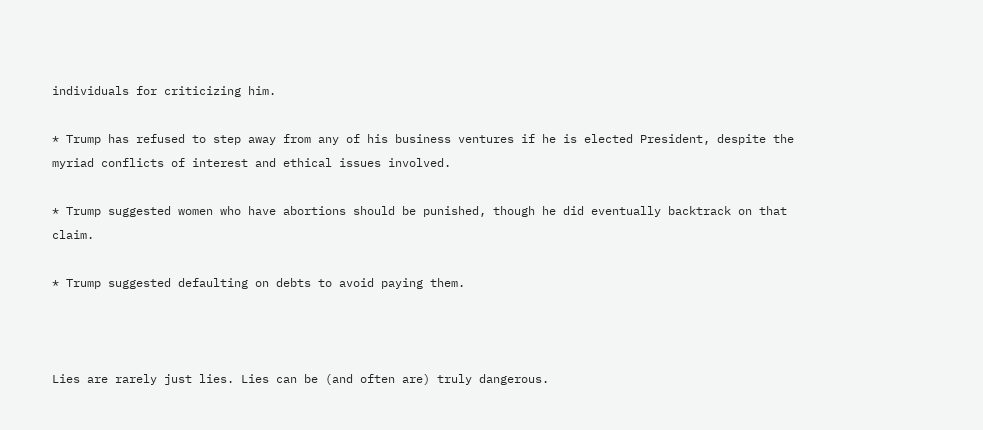individuals for criticizing him.

* Trump has refused to step away from any of his business ventures if he is elected President, despite the myriad conflicts of interest and ethical issues involved.

* Trump suggested women who have abortions should be punished, though he did eventually backtrack on that claim.

* Trump suggested defaulting on debts to avoid paying them.



Lies are rarely just lies. Lies can be (and often are) truly dangerous.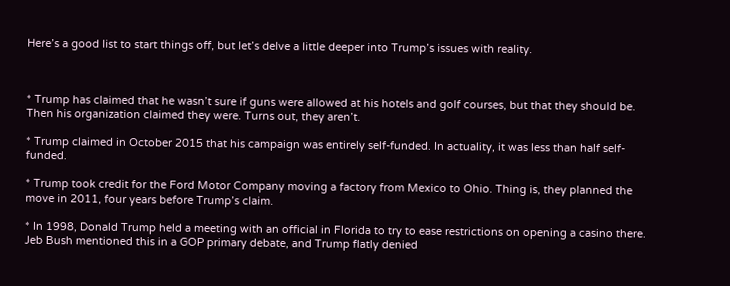Here’s a good list to start things off, but let’s delve a little deeper into Trump’s issues with reality.



* Trump has claimed that he wasn’t sure if guns were allowed at his hotels and golf courses, but that they should be. Then his organization claimed they were. Turns out, they aren’t.

* Trump claimed in October 2015 that his campaign was entirely self-funded. In actuality, it was less than half self-funded.

* Trump took credit for the Ford Motor Company moving a factory from Mexico to Ohio. Thing is, they planned the move in 2011, four years before Trump’s claim.

* In 1998, Donald Trump held a meeting with an official in Florida to try to ease restrictions on opening a casino there. Jeb Bush mentioned this in a GOP primary debate, and Trump flatly denied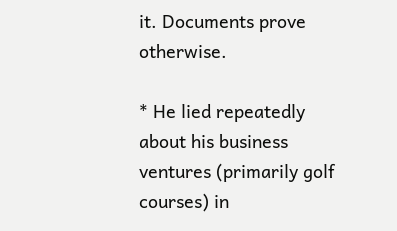it. Documents prove otherwise.

* He lied repeatedly about his business ventures (primarily golf courses) in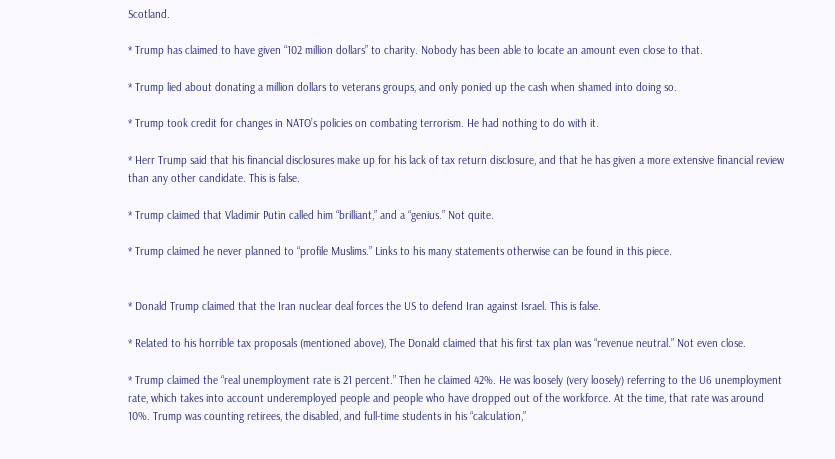Scotland.

* Trump has claimed to have given “102 million dollars” to charity. Nobody has been able to locate an amount even close to that.

* Trump lied about donating a million dollars to veterans groups, and only ponied up the cash when shamed into doing so.

* Trump took credit for changes in NATO’s policies on combating terrorism. He had nothing to do with it.

* Herr Trump said that his financial disclosures make up for his lack of tax return disclosure, and that he has given a more extensive financial review than any other candidate. This is false.

* Trump claimed that Vladimir Putin called him “brilliant,” and a “genius.” Not quite.

* Trump claimed he never planned to “profile Muslims.” Links to his many statements otherwise can be found in this piece.


* Donald Trump claimed that the Iran nuclear deal forces the US to defend Iran against Israel. This is false.

* Related to his horrible tax proposals (mentioned above), The Donald claimed that his first tax plan was “revenue neutral.” Not even close.

* Trump claimed the “real unemployment rate is 21 percent.” Then he claimed 42%. He was loosely (very loosely) referring to the U6 unemployment rate, which takes into account underemployed people and people who have dropped out of the workforce. At the time, that rate was around 10%. Trump was counting retirees, the disabled, and full-time students in his “calculation,”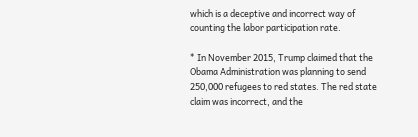which is a deceptive and incorrect way of counting the labor participation rate.

* In November 2015, Trump claimed that the Obama Administration was planning to send 250,000 refugees to red states. The red state claim was incorrect, and the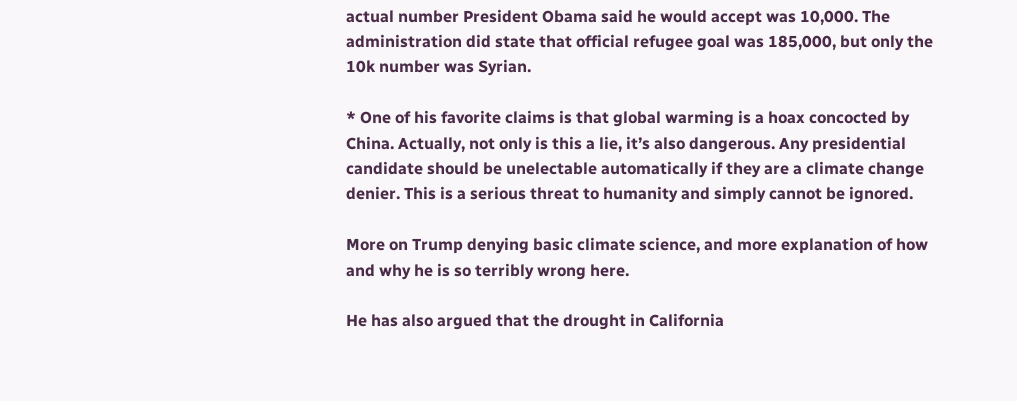actual number President Obama said he would accept was 10,000. The administration did state that official refugee goal was 185,000, but only the 10k number was Syrian.

* One of his favorite claims is that global warming is a hoax concocted by China. Actually, not only is this a lie, it’s also dangerous. Any presidential candidate should be unelectable automatically if they are a climate change denier. This is a serious threat to humanity and simply cannot be ignored.

More on Trump denying basic climate science, and more explanation of how and why he is so terribly wrong here.

He has also argued that the drought in California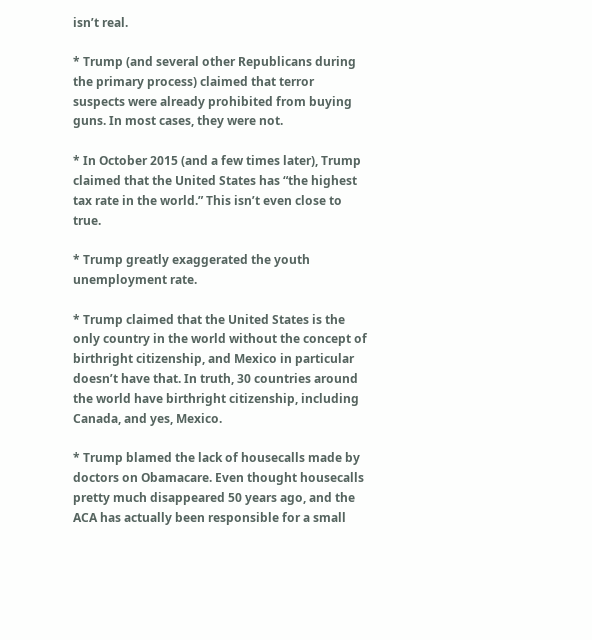isn’t real.

* Trump (and several other Republicans during the primary process) claimed that terror suspects were already prohibited from buying guns. In most cases, they were not.

* In October 2015 (and a few times later), Trump claimed that the United States has “the highest tax rate in the world.” This isn’t even close to true.

* Trump greatly exaggerated the youth unemployment rate.

* Trump claimed that the United States is the only country in the world without the concept of birthright citizenship, and Mexico in particular doesn’t have that. In truth, 30 countries around the world have birthright citizenship, including Canada, and yes, Mexico.

* Trump blamed the lack of housecalls made by doctors on Obamacare. Even thought housecalls pretty much disappeared 50 years ago, and the ACA has actually been responsible for a small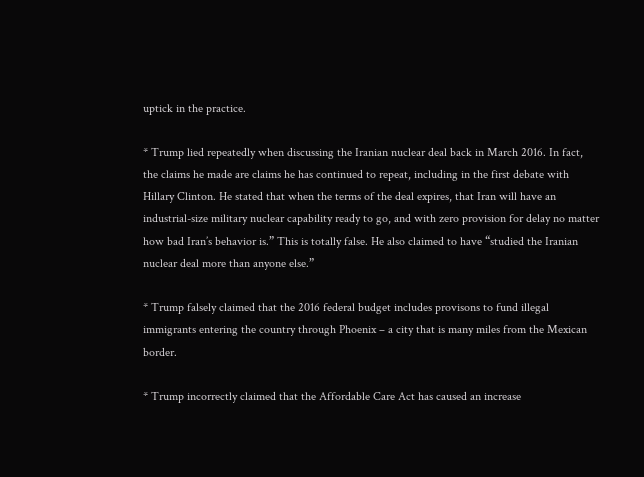uptick in the practice.

* Trump lied repeatedly when discussing the Iranian nuclear deal back in March 2016. In fact, the claims he made are claims he has continued to repeat, including in the first debate with Hillary Clinton. He stated that when the terms of the deal expires, that Iran will have an industrial-size military nuclear capability ready to go, and with zero provision for delay no matter how bad Iran’s behavior is.” This is totally false. He also claimed to have “studied the Iranian nuclear deal more than anyone else.”

* Trump falsely claimed that the 2016 federal budget includes provisons to fund illegal immigrants entering the country through Phoenix – a city that is many miles from the Mexican border.

* Trump incorrectly claimed that the Affordable Care Act has caused an increase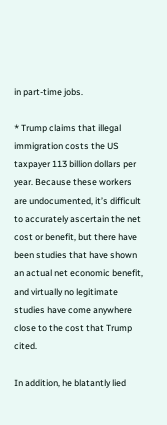in part-time jobs.

* Trump claims that illegal immigration costs the US taxpayer 113 billion dollars per year. Because these workers are undocumented, it’s difficult to accurately ascertain the net cost or benefit, but there have been studies that have shown an actual net economic benefit, and virtually no legitimate studies have come anywhere close to the cost that Trump cited.

In addition, he blatantly lied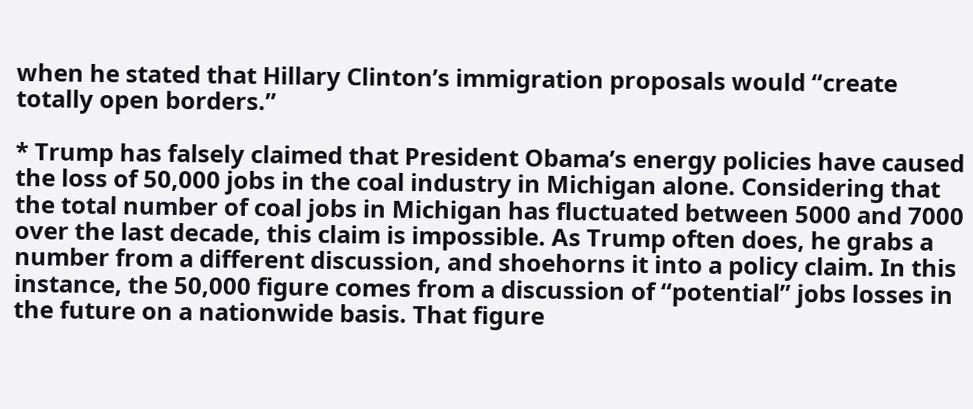when he stated that Hillary Clinton’s immigration proposals would “create totally open borders.”

* Trump has falsely claimed that President Obama’s energy policies have caused the loss of 50,000 jobs in the coal industry in Michigan alone. Considering that the total number of coal jobs in Michigan has fluctuated between 5000 and 7000 over the last decade, this claim is impossible. As Trump often does, he grabs a number from a different discussion, and shoehorns it into a policy claim. In this instance, the 50,000 figure comes from a discussion of “potential” jobs losses in the future on a nationwide basis. That figure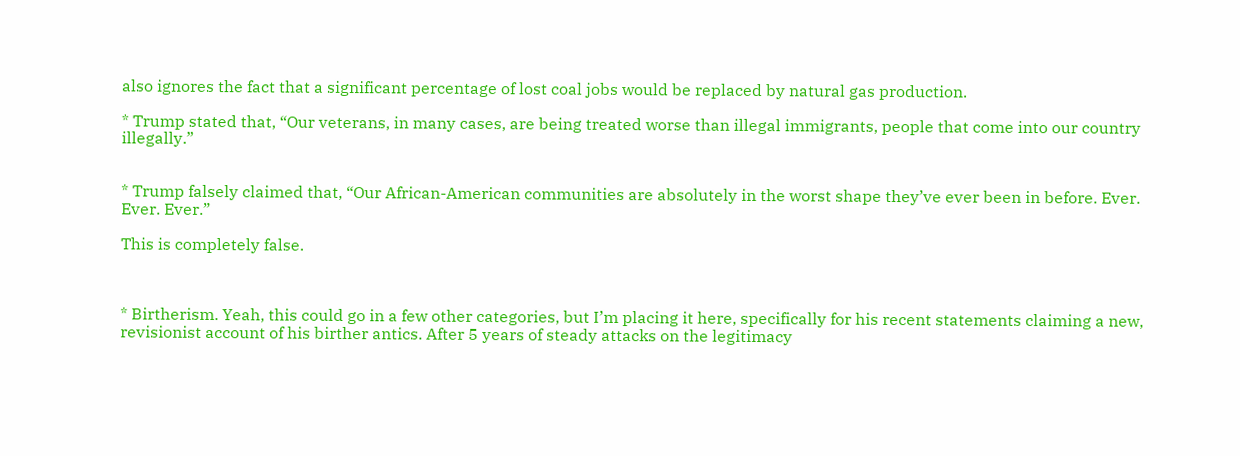also ignores the fact that a significant percentage of lost coal jobs would be replaced by natural gas production.

* Trump stated that, “Our veterans, in many cases, are being treated worse than illegal immigrants, people that come into our country illegally.”


* Trump falsely claimed that, “Our African-American communities are absolutely in the worst shape they’ve ever been in before. Ever. Ever. Ever.”

This is completely false.



* Birtherism. Yeah, this could go in a few other categories, but I’m placing it here, specifically for his recent statements claiming a new, revisionist account of his birther antics. After 5 years of steady attacks on the legitimacy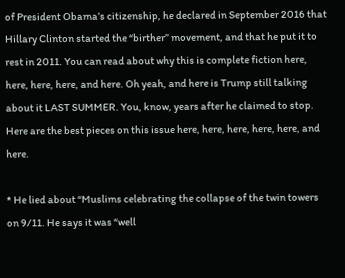of President Obama’s citizenship, he declared in September 2016 that Hillary Clinton started the “birther” movement, and that he put it to rest in 2011. You can read about why this is complete fiction here, here, here, here, and here. Oh yeah, and here is Trump still talking about it LAST SUMMER. You, know, years after he claimed to stop. Here are the best pieces on this issue here, here, here, here, here, and here.

* He lied about “Muslims celebrating the collapse of the twin towers on 9/11. He says it was “well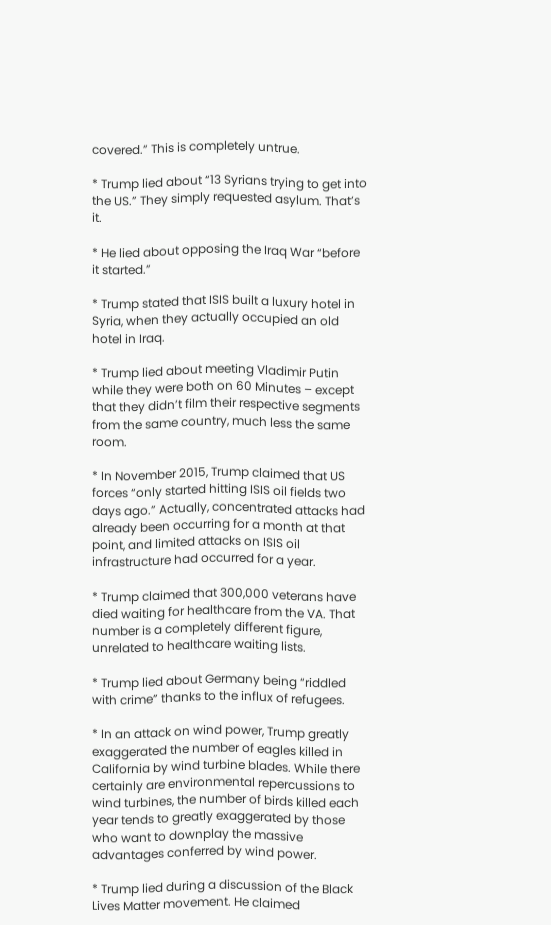covered.” This is completely untrue.

* Trump lied about “13 Syrians trying to get into the US.” They simply requested asylum. That’s it.

* He lied about opposing the Iraq War “before it started.”

* Trump stated that ISIS built a luxury hotel in Syria, when they actually occupied an old hotel in Iraq.

* Trump lied about meeting Vladimir Putin while they were both on 60 Minutes – except that they didn’t film their respective segments from the same country, much less the same room.

* In November 2015, Trump claimed that US forces “only started hitting ISIS oil fields two days ago.” Actually, concentrated attacks had already been occurring for a month at that point, and limited attacks on ISIS oil infrastructure had occurred for a year.

* Trump claimed that 300,000 veterans have died waiting for healthcare from the VA. That number is a completely different figure, unrelated to healthcare waiting lists.

* Trump lied about Germany being “riddled with crime” thanks to the influx of refugees.

* In an attack on wind power, Trump greatly exaggerated the number of eagles killed in California by wind turbine blades. While there certainly are environmental repercussions to wind turbines, the number of birds killed each year tends to greatly exaggerated by those who want to downplay the massive advantages conferred by wind power.

* Trump lied during a discussion of the Black Lives Matter movement. He claimed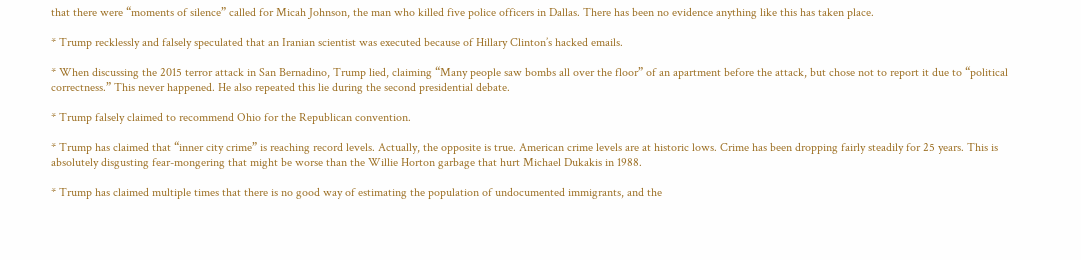that there were “moments of silence” called for Micah Johnson, the man who killed five police officers in Dallas. There has been no evidence anything like this has taken place.

* Trump recklessly and falsely speculated that an Iranian scientist was executed because of Hillary Clinton’s hacked emails.

* When discussing the 2015 terror attack in San Bernadino, Trump lied, claiming “Many people saw bombs all over the floor” of an apartment before the attack, but chose not to report it due to “political correctness.” This never happened. He also repeated this lie during the second presidential debate.

* Trump falsely claimed to recommend Ohio for the Republican convention.

* Trump has claimed that “inner city crime” is reaching record levels. Actually, the opposite is true. American crime levels are at historic lows. Crime has been dropping fairly steadily for 25 years. This is absolutely disgusting fear-mongering that might be worse than the Willie Horton garbage that hurt Michael Dukakis in 1988.

* Trump has claimed multiple times that there is no good way of estimating the population of undocumented immigrants, and the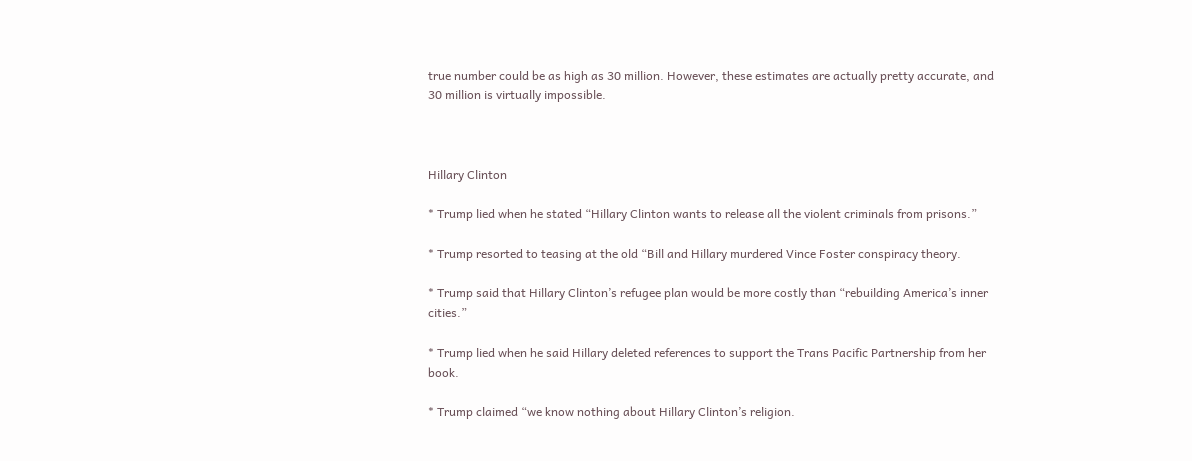true number could be as high as 30 million. However, these estimates are actually pretty accurate, and 30 million is virtually impossible.



Hillary Clinton

* Trump lied when he stated “Hillary Clinton wants to release all the violent criminals from prisons.”

* Trump resorted to teasing at the old “Bill and Hillary murdered Vince Foster conspiracy theory.

* Trump said that Hillary Clinton’s refugee plan would be more costly than “rebuilding America’s inner cities.”

* Trump lied when he said Hillary deleted references to support the Trans Pacific Partnership from her book.

* Trump claimed “we know nothing about Hillary Clinton’s religion.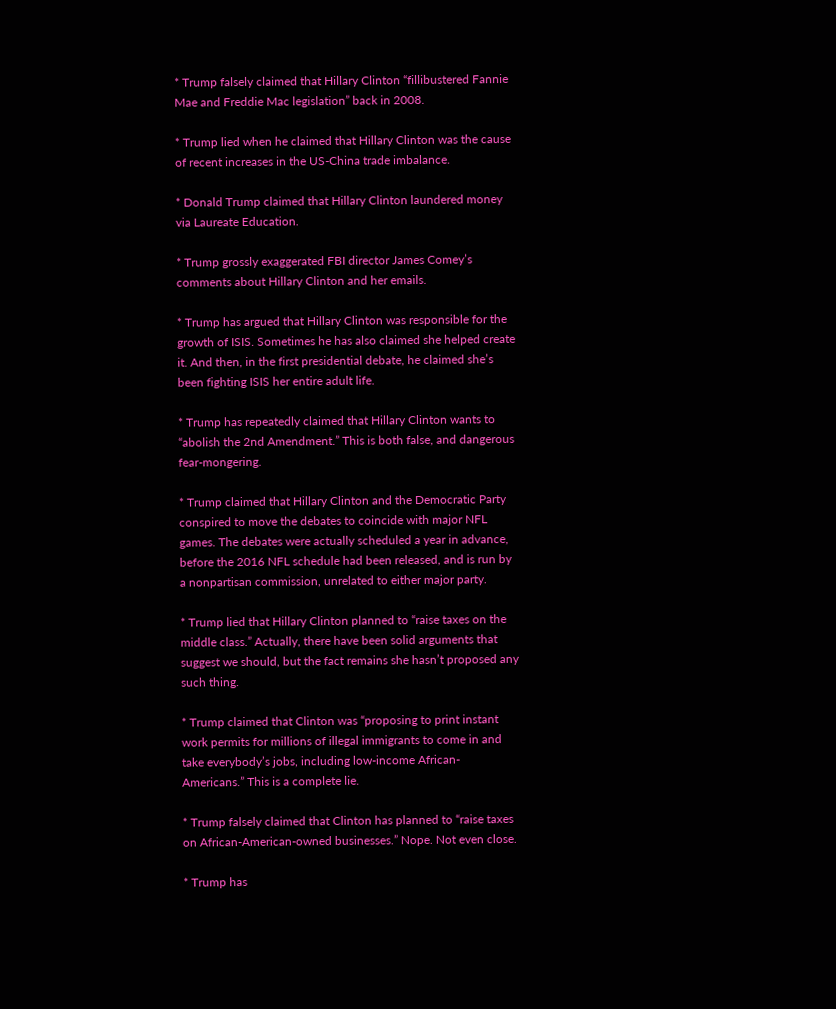* Trump falsely claimed that Hillary Clinton “fillibustered Fannie Mae and Freddie Mac legislation” back in 2008.

* Trump lied when he claimed that Hillary Clinton was the cause of recent increases in the US-China trade imbalance.

* Donald Trump claimed that Hillary Clinton laundered money via Laureate Education.

* Trump grossly exaggerated FBI director James Comey’s comments about Hillary Clinton and her emails.

* Trump has argued that Hillary Clinton was responsible for the growth of ISIS. Sometimes he has also claimed she helped create it. And then, in the first presidential debate, he claimed she’s been fighting ISIS her entire adult life.

* Trump has repeatedly claimed that Hillary Clinton wants to “abolish the 2nd Amendment.” This is both false, and dangerous fear-mongering.

* Trump claimed that Hillary Clinton and the Democratic Party conspired to move the debates to coincide with major NFL games. The debates were actually scheduled a year in advance, before the 2016 NFL schedule had been released, and is run by a nonpartisan commission, unrelated to either major party.

* Trump lied that Hillary Clinton planned to “raise taxes on the middle class.” Actually, there have been solid arguments that suggest we should, but the fact remains she hasn’t proposed any such thing.

* Trump claimed that Clinton was “proposing to print instant work permits for millions of illegal immigrants to come in and take everybody’s jobs, including low-income African-Americans.” This is a complete lie.

* Trump falsely claimed that Clinton has planned to “raise taxes on African-American-owned businesses.” Nope. Not even close.

* Trump has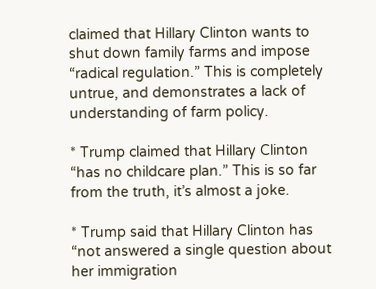claimed that Hillary Clinton wants to shut down family farms and impose “radical regulation.” This is completely untrue, and demonstrates a lack of understanding of farm policy.

* Trump claimed that Hillary Clinton “has no childcare plan.” This is so far from the truth, it’s almost a joke.

* Trump said that Hillary Clinton has “not answered a single question about her immigration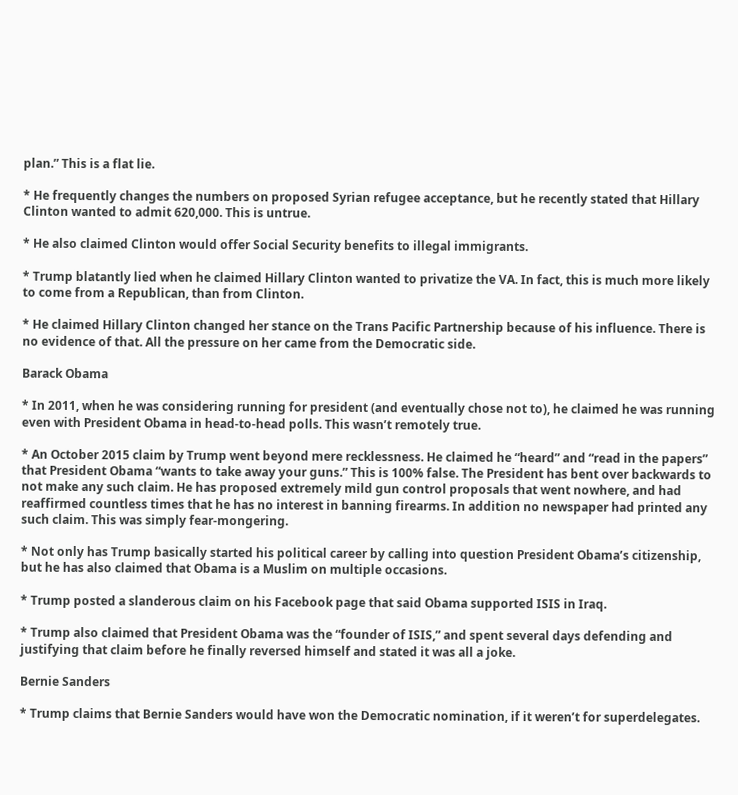plan.” This is a flat lie.

* He frequently changes the numbers on proposed Syrian refugee acceptance, but he recently stated that Hillary Clinton wanted to admit 620,000. This is untrue.

* He also claimed Clinton would offer Social Security benefits to illegal immigrants.

* Trump blatantly lied when he claimed Hillary Clinton wanted to privatize the VA. In fact, this is much more likely to come from a Republican, than from Clinton.

* He claimed Hillary Clinton changed her stance on the Trans Pacific Partnership because of his influence. There is no evidence of that. All the pressure on her came from the Democratic side.

Barack Obama

* In 2011, when he was considering running for president (and eventually chose not to), he claimed he was running even with President Obama in head-to-head polls. This wasn’t remotely true.

* An October 2015 claim by Trump went beyond mere recklessness. He claimed he “heard” and “read in the papers” that President Obama “wants to take away your guns.” This is 100% false. The President has bent over backwards to not make any such claim. He has proposed extremely mild gun control proposals that went nowhere, and had reaffirmed countless times that he has no interest in banning firearms. In addition no newspaper had printed any such claim. This was simply fear-mongering.

* Not only has Trump basically started his political career by calling into question President Obama’s citizenship, but he has also claimed that Obama is a Muslim on multiple occasions.

* Trump posted a slanderous claim on his Facebook page that said Obama supported ISIS in Iraq.

* Trump also claimed that President Obama was the “founder of ISIS,” and spent several days defending and justifying that claim before he finally reversed himself and stated it was all a joke.

Bernie Sanders

* Trump claims that Bernie Sanders would have won the Democratic nomination, if it weren’t for superdelegates.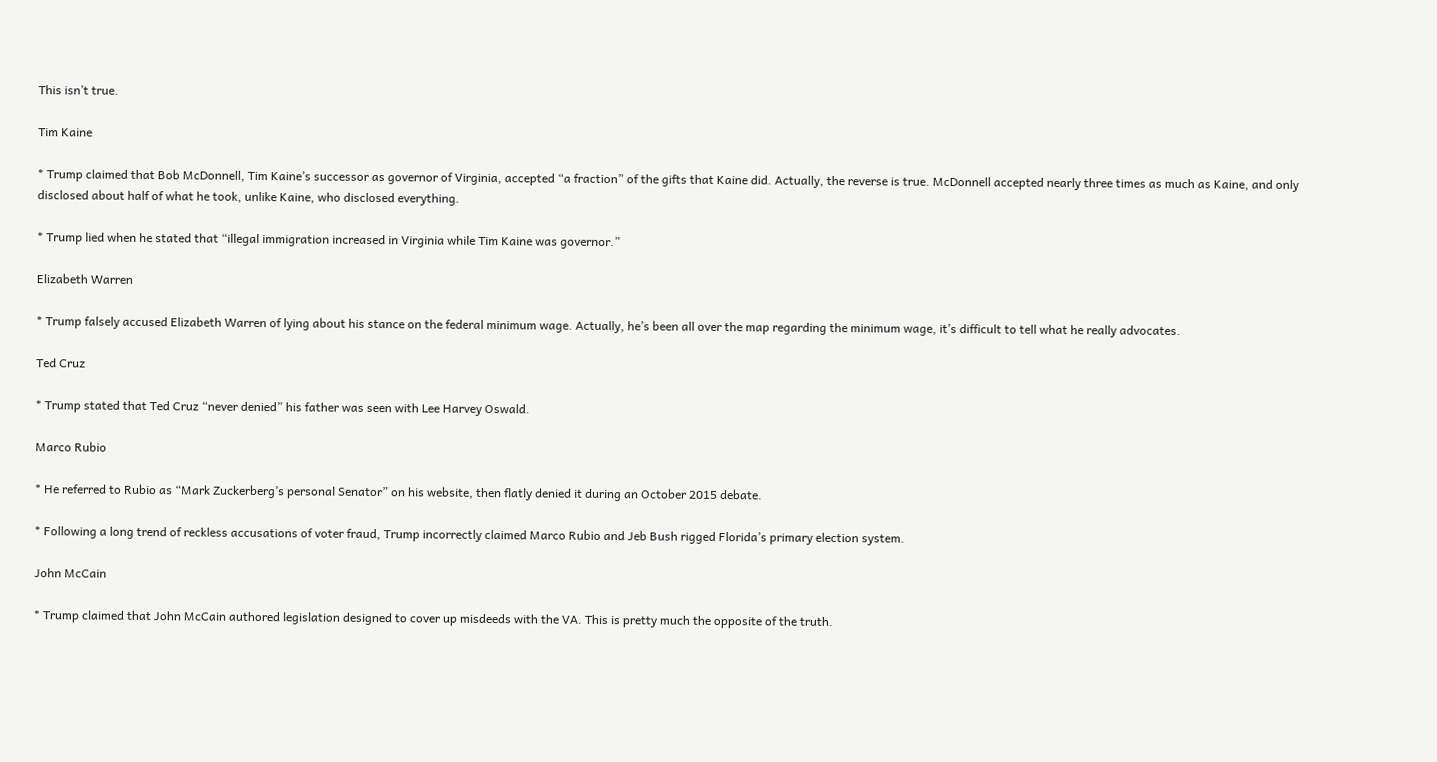This isn’t true.

Tim Kaine

* Trump claimed that Bob McDonnell, Tim Kaine’s successor as governor of Virginia, accepted “a fraction” of the gifts that Kaine did. Actually, the reverse is true. McDonnell accepted nearly three times as much as Kaine, and only disclosed about half of what he took, unlike Kaine, who disclosed everything.

* Trump lied when he stated that “illegal immigration increased in Virginia while Tim Kaine was governor.”

Elizabeth Warren

* Trump falsely accused Elizabeth Warren of lying about his stance on the federal minimum wage. Actually, he’s been all over the map regarding the minimum wage, it’s difficult to tell what he really advocates.

Ted Cruz

* Trump stated that Ted Cruz “never denied” his father was seen with Lee Harvey Oswald.

Marco Rubio

* He referred to Rubio as “Mark Zuckerberg’s personal Senator” on his website, then flatly denied it during an October 2015 debate.

* Following a long trend of reckless accusations of voter fraud, Trump incorrectly claimed Marco Rubio and Jeb Bush rigged Florida’s primary election system.

John McCain

* Trump claimed that John McCain authored legislation designed to cover up misdeeds with the VA. This is pretty much the opposite of the truth.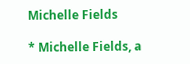Michelle Fields

* Michelle Fields, a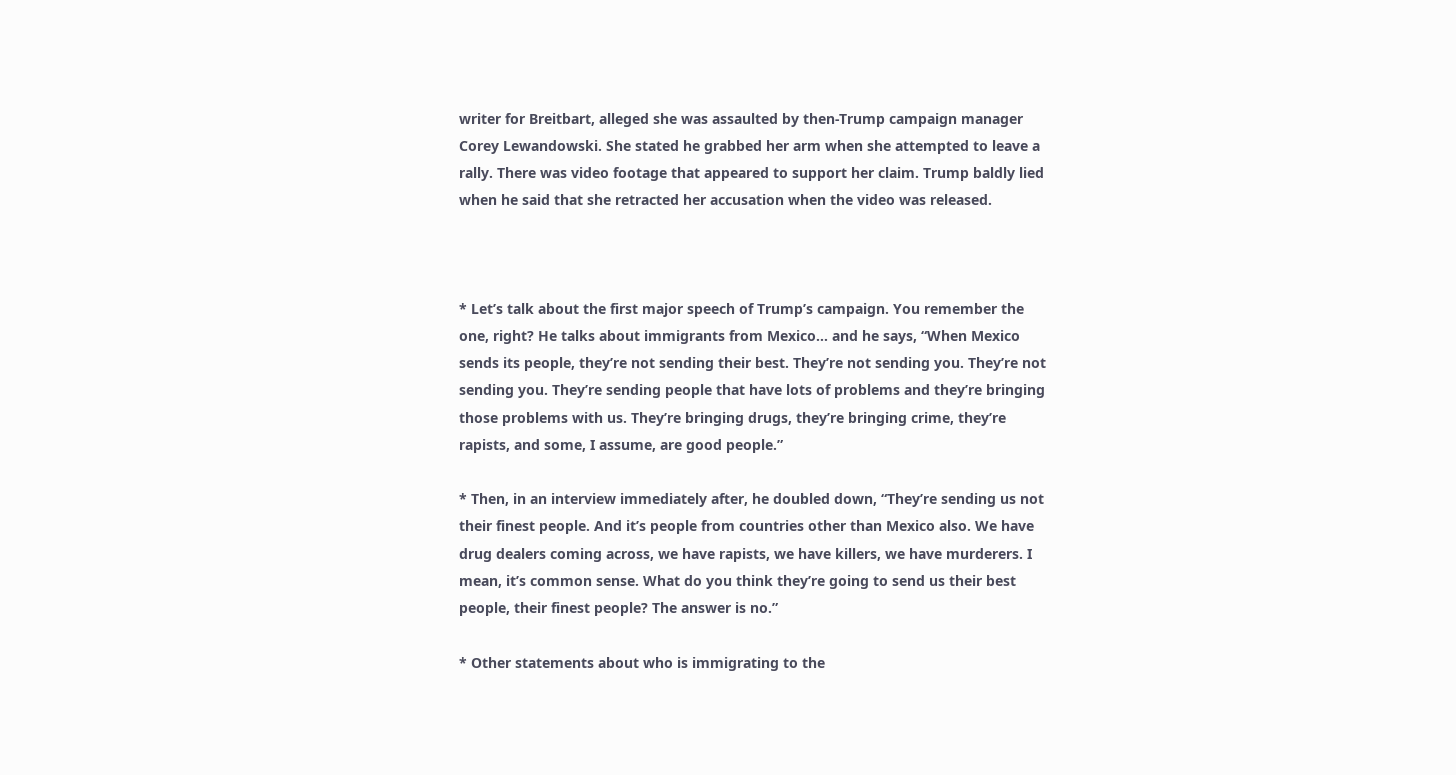writer for Breitbart, alleged she was assaulted by then-Trump campaign manager Corey Lewandowski. She stated he grabbed her arm when she attempted to leave a rally. There was video footage that appeared to support her claim. Trump baldly lied when he said that she retracted her accusation when the video was released.



* Let’s talk about the first major speech of Trump’s campaign. You remember the one, right? He talks about immigrants from Mexico… and he says, “When Mexico sends its people, they’re not sending their best. They’re not sending you. They’re not sending you. They’re sending people that have lots of problems and they’re bringing those problems with us. They’re bringing drugs, they’re bringing crime, they’re rapists, and some, I assume, are good people.”

* Then, in an interview immediately after, he doubled down, “They’re sending us not their finest people. And it’s people from countries other than Mexico also. We have drug dealers coming across, we have rapists, we have killers, we have murderers. I mean, it’s common sense. What do you think they’re going to send us their best people, their finest people? The answer is no.”

* Other statements about who is immigrating to the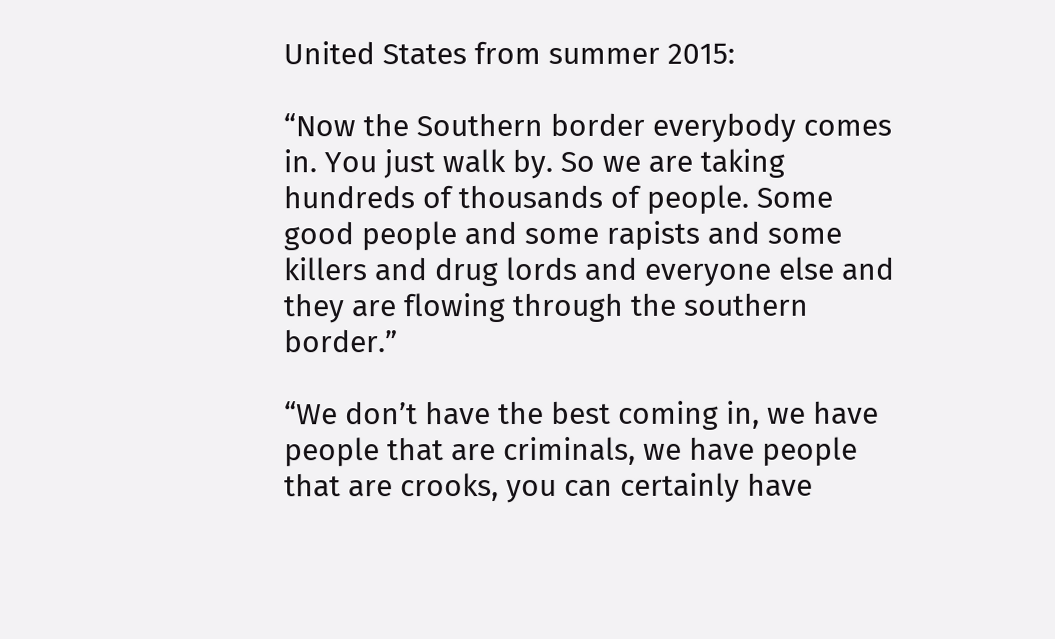United States from summer 2015:

“Now the Southern border everybody comes in. You just walk by. So we are taking hundreds of thousands of people. Some good people and some rapists and some killers and drug lords and everyone else and they are flowing through the southern border.”

“We don’t have the best coming in, we have people that are criminals, we have people that are crooks, you can certainly have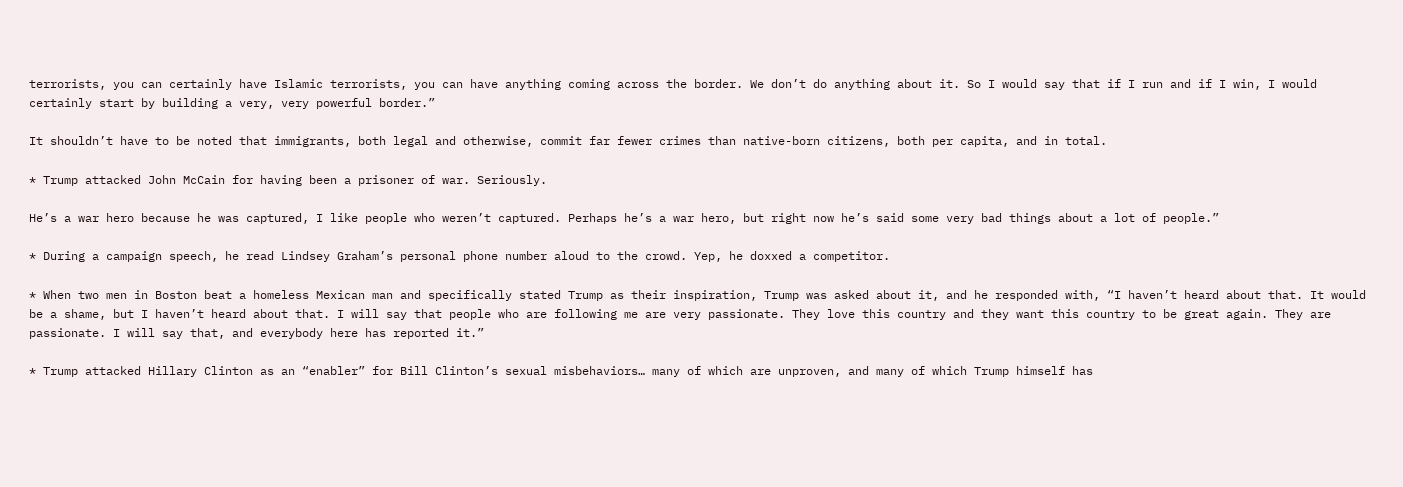terrorists, you can certainly have Islamic terrorists, you can have anything coming across the border. We don’t do anything about it. So I would say that if I run and if I win, I would certainly start by building a very, very powerful border.”

It shouldn’t have to be noted that immigrants, both legal and otherwise, commit far fewer crimes than native-born citizens, both per capita, and in total.

* Trump attacked John McCain for having been a prisoner of war. Seriously.

He’s a war hero because he was captured, I like people who weren’t captured. Perhaps he’s a war hero, but right now he’s said some very bad things about a lot of people.”

* During a campaign speech, he read Lindsey Graham’s personal phone number aloud to the crowd. Yep, he doxxed a competitor.

* When two men in Boston beat a homeless Mexican man and specifically stated Trump as their inspiration, Trump was asked about it, and he responded with, “I haven’t heard about that. It would be a shame, but I haven’t heard about that. I will say that people who are following me are very passionate. They love this country and they want this country to be great again. They are passionate. I will say that, and everybody here has reported it.”

* Trump attacked Hillary Clinton as an “enabler” for Bill Clinton’s sexual misbehaviors… many of which are unproven, and many of which Trump himself has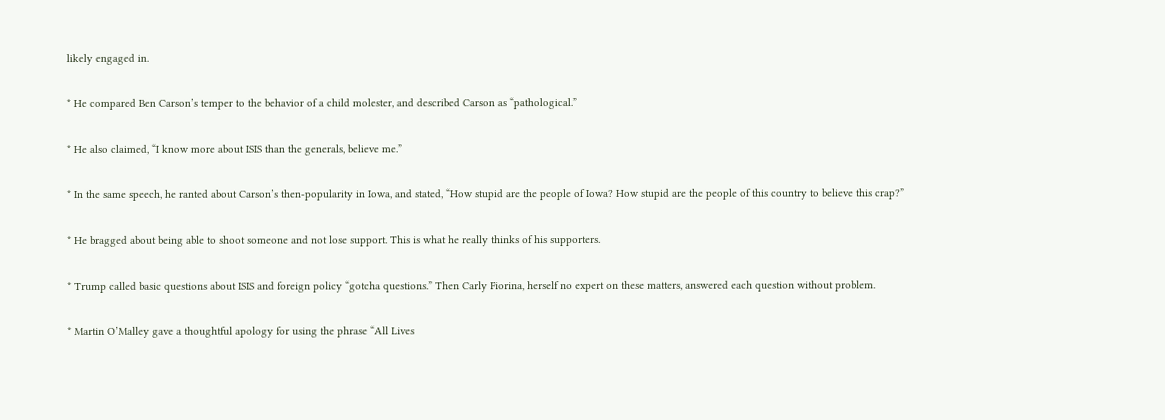likely engaged in.

* He compared Ben Carson’s temper to the behavior of a child molester, and described Carson as “pathological.”

* He also claimed, “I know more about ISIS than the generals, believe me.”

* In the same speech, he ranted about Carson’s then-popularity in Iowa, and stated, “How stupid are the people of Iowa? How stupid are the people of this country to believe this crap?”

* He bragged about being able to shoot someone and not lose support. This is what he really thinks of his supporters.

* Trump called basic questions about ISIS and foreign policy “gotcha questions.” Then Carly Fiorina, herself no expert on these matters, answered each question without problem.

* Martin O’Malley gave a thoughtful apology for using the phrase “All Lives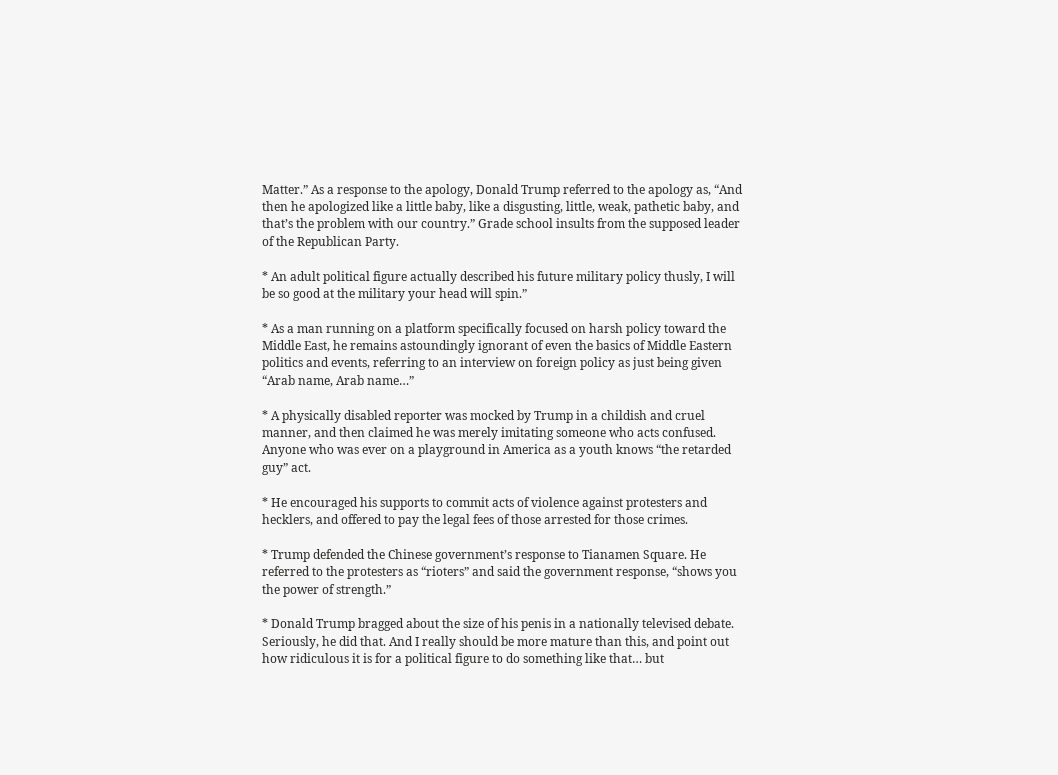Matter.” As a response to the apology, Donald Trump referred to the apology as, “And then he apologized like a little baby, like a disgusting, little, weak, pathetic baby, and that’s the problem with our country.” Grade school insults from the supposed leader of the Republican Party.

* An adult political figure actually described his future military policy thusly, I will be so good at the military your head will spin.”

* As a man running on a platform specifically focused on harsh policy toward the Middle East, he remains astoundingly ignorant of even the basics of Middle Eastern politics and events, referring to an interview on foreign policy as just being given “Arab name, Arab name…”

* A physically disabled reporter was mocked by Trump in a childish and cruel manner, and then claimed he was merely imitating someone who acts confused. Anyone who was ever on a playground in America as a youth knows “the retarded guy” act.

* He encouraged his supports to commit acts of violence against protesters and hecklers, and offered to pay the legal fees of those arrested for those crimes.

* Trump defended the Chinese government’s response to Tianamen Square. He referred to the protesters as “rioters” and said the government response, “shows you the power of strength.”

* Donald Trump bragged about the size of his penis in a nationally televised debate. Seriously, he did that. And I really should be more mature than this, and point out how ridiculous it is for a political figure to do something like that… but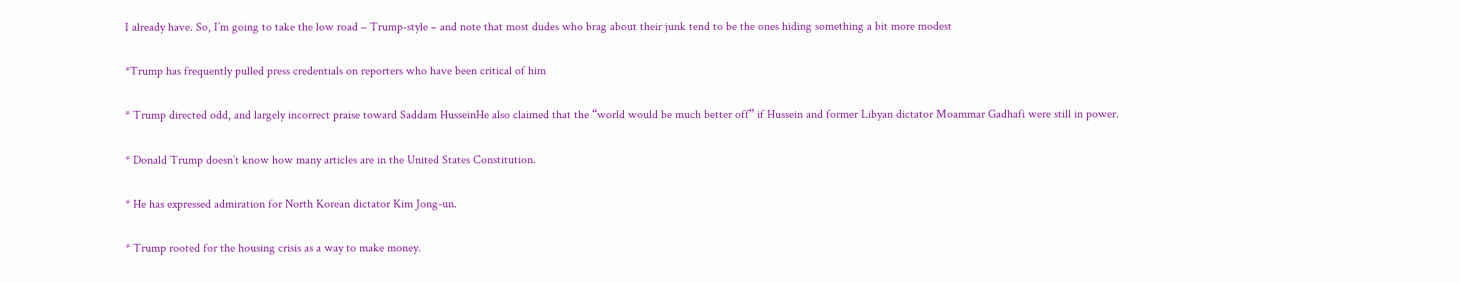I already have. So, I’m going to take the low road – Trump-style – and note that most dudes who brag about their junk tend to be the ones hiding something a bit more modest

*Trump has frequently pulled press credentials on reporters who have been critical of him

* Trump directed odd, and largely incorrect praise toward Saddam HusseinHe also claimed that the “world would be much better off” if Hussein and former Libyan dictator Moammar Gadhafi were still in power.

* Donald Trump doesn’t know how many articles are in the United States Constitution.

* He has expressed admiration for North Korean dictator Kim Jong-un.

* Trump rooted for the housing crisis as a way to make money.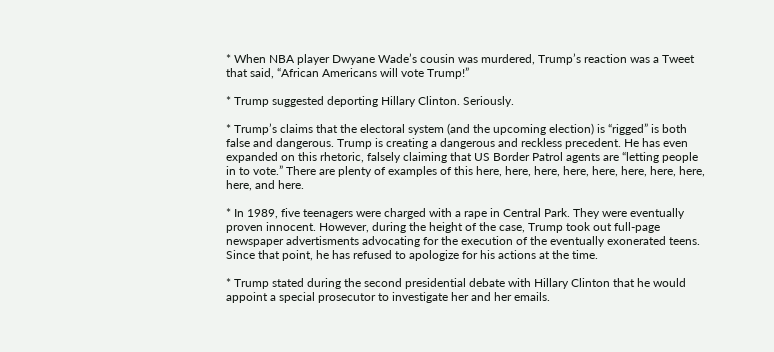* When NBA player Dwyane Wade’s cousin was murdered, Trump’s reaction was a Tweet that said, “African Americans will vote Trump!”

* Trump suggested deporting Hillary Clinton. Seriously.

* Trump’s claims that the electoral system (and the upcoming election) is “rigged” is both false and dangerous. Trump is creating a dangerous and reckless precedent. He has even expanded on this rhetoric, falsely claiming that US Border Patrol agents are “letting people in to vote.” There are plenty of examples of this here, here, here, here, here, here, here, here, here, and here.

* In 1989, five teenagers were charged with a rape in Central Park. They were eventually proven innocent. However, during the height of the case, Trump took out full-page newspaper advertisments advocating for the execution of the eventually exonerated teens. Since that point, he has refused to apologize for his actions at the time.

* Trump stated during the second presidential debate with Hillary Clinton that he would appoint a special prosecutor to investigate her and her emails.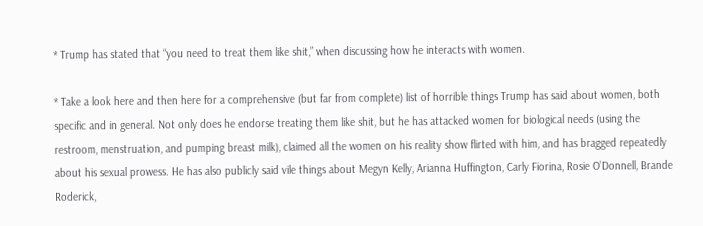* Trump has stated that “you need to treat them like shit,” when discussing how he interacts with women.

* Take a look here and then here for a comprehensive (but far from complete) list of horrible things Trump has said about women, both specific and in general. Not only does he endorse treating them like shit, but he has attacked women for biological needs (using the restroom, menstruation, and pumping breast milk), claimed all the women on his reality show flirted with him, and has bragged repeatedly about his sexual prowess. He has also publicly said vile things about Megyn Kelly, Arianna Huffington, Carly Fiorina, Rosie O’Donnell, Brande Roderick,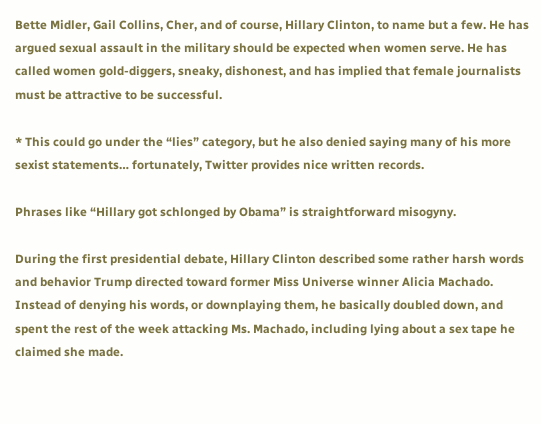Bette Midler, Gail Collins, Cher, and of course, Hillary Clinton, to name but a few. He has argued sexual assault in the military should be expected when women serve. He has called women gold-diggers, sneaky, dishonest, and has implied that female journalists must be attractive to be successful.

* This could go under the “lies” category, but he also denied saying many of his more sexist statements… fortunately, Twitter provides nice written records.

Phrases like “Hillary got schlonged by Obama” is straightforward misogyny.

During the first presidential debate, Hillary Clinton described some rather harsh words and behavior Trump directed toward former Miss Universe winner Alicia Machado. Instead of denying his words, or downplaying them, he basically doubled down, and spent the rest of the week attacking Ms. Machado, including lying about a sex tape he claimed she made.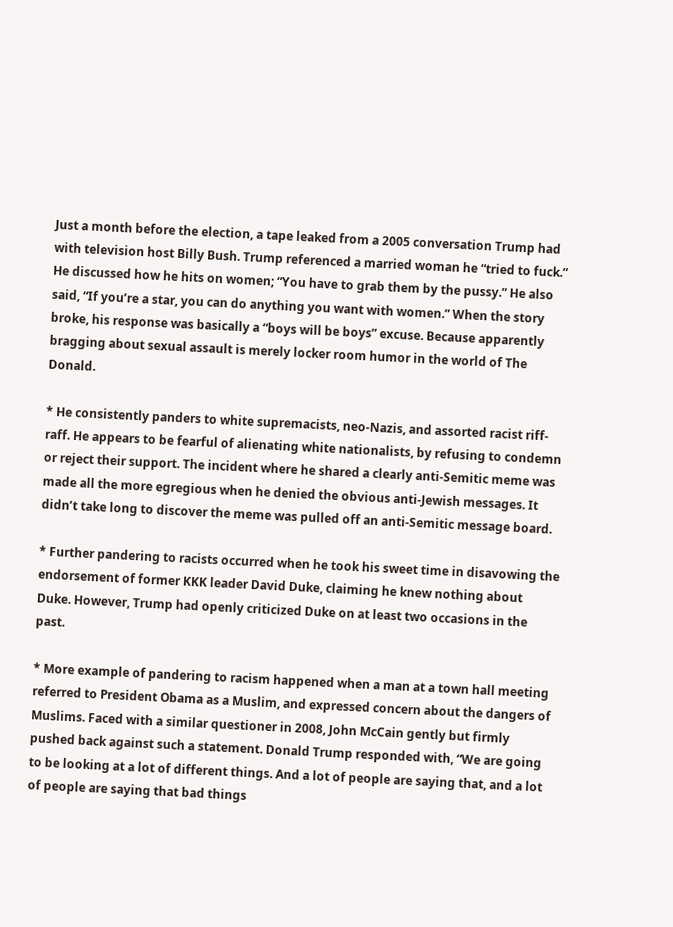Just a month before the election, a tape leaked from a 2005 conversation Trump had with television host Billy Bush. Trump referenced a married woman he “tried to fuck.” He discussed how he hits on women; “You have to grab them by the pussy.” He also said, “If you’re a star, you can do anything you want with women.” When the story broke, his response was basically a “boys will be boys” excuse. Because apparently bragging about sexual assault is merely locker room humor in the world of The Donald.

* He consistently panders to white supremacists, neo-Nazis, and assorted racist riff-raff. He appears to be fearful of alienating white nationalists, by refusing to condemn or reject their support. The incident where he shared a clearly anti-Semitic meme was made all the more egregious when he denied the obvious anti-Jewish messages. It didn’t take long to discover the meme was pulled off an anti-Semitic message board.

* Further pandering to racists occurred when he took his sweet time in disavowing the endorsement of former KKK leader David Duke, claiming he knew nothing about Duke. However, Trump had openly criticized Duke on at least two occasions in the past.

* More example of pandering to racism happened when a man at a town hall meeting referred to President Obama as a Muslim, and expressed concern about the dangers of Muslims. Faced with a similar questioner in 2008, John McCain gently but firmly pushed back against such a statement. Donald Trump responded with, “We are going to be looking at a lot of different things. And a lot of people are saying that, and a lot of people are saying that bad things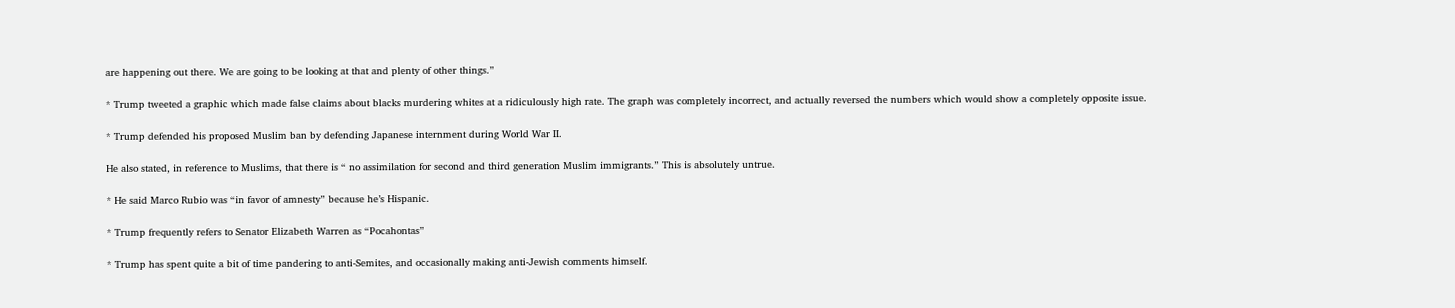are happening out there. We are going to be looking at that and plenty of other things.”

* Trump tweeted a graphic which made false claims about blacks murdering whites at a ridiculously high rate. The graph was completely incorrect, and actually reversed the numbers which would show a completely opposite issue.

* Trump defended his proposed Muslim ban by defending Japanese internment during World War II.

He also stated, in reference to Muslims, that there is “ no assimilation for second and third generation Muslim immigrants.” This is absolutely untrue.

* He said Marco Rubio was “in favor of amnesty” because he’s Hispanic.

* Trump frequently refers to Senator Elizabeth Warren as “Pocahontas”

* Trump has spent quite a bit of time pandering to anti-Semites, and occasionally making anti-Jewish comments himself.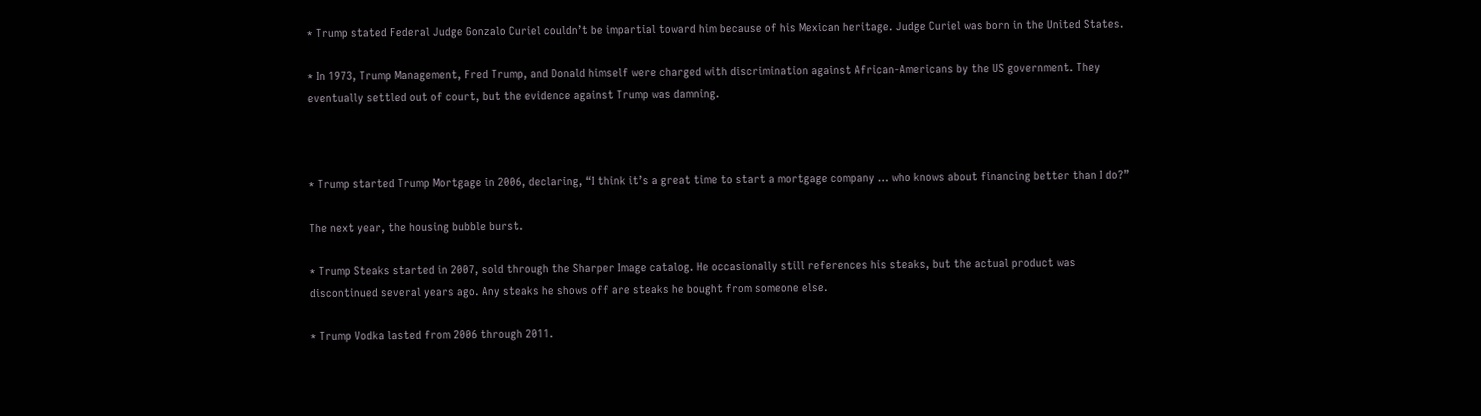* Trump stated Federal Judge Gonzalo Curiel couldn’t be impartial toward him because of his Mexican heritage. Judge Curiel was born in the United States.

* In 1973, Trump Management, Fred Trump, and Donald himself were charged with discrimination against African-Americans by the US government. They eventually settled out of court, but the evidence against Trump was damning.



* Trump started Trump Mortgage in 2006, declaring, “I think it’s a great time to start a mortgage company … who knows about financing better than I do?”

The next year, the housing bubble burst.

* Trump Steaks started in 2007, sold through the Sharper Image catalog. He occasionally still references his steaks, but the actual product was discontinued several years ago. Any steaks he shows off are steaks he bought from someone else.

* Trump Vodka lasted from 2006 through 2011.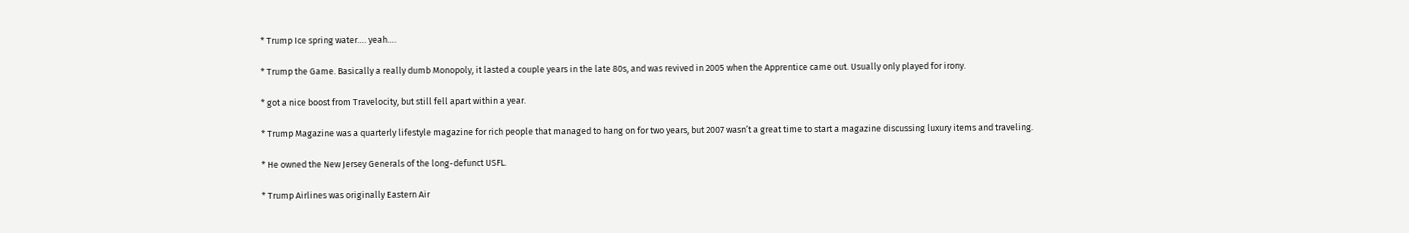* Trump Ice spring water…. yeah….

* Trump the Game. Basically a really dumb Monopoly, it lasted a couple years in the late 80s, and was revived in 2005 when the Apprentice came out. Usually only played for irony.

* got a nice boost from Travelocity, but still fell apart within a year.

* Trump Magazine was a quarterly lifestyle magazine for rich people that managed to hang on for two years, but 2007 wasn’t a great time to start a magazine discussing luxury items and traveling.

* He owned the New Jersey Generals of the long-defunct USFL.

* Trump Airlines was originally Eastern Air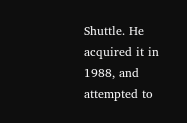Shuttle. He acquired it in 1988, and attempted to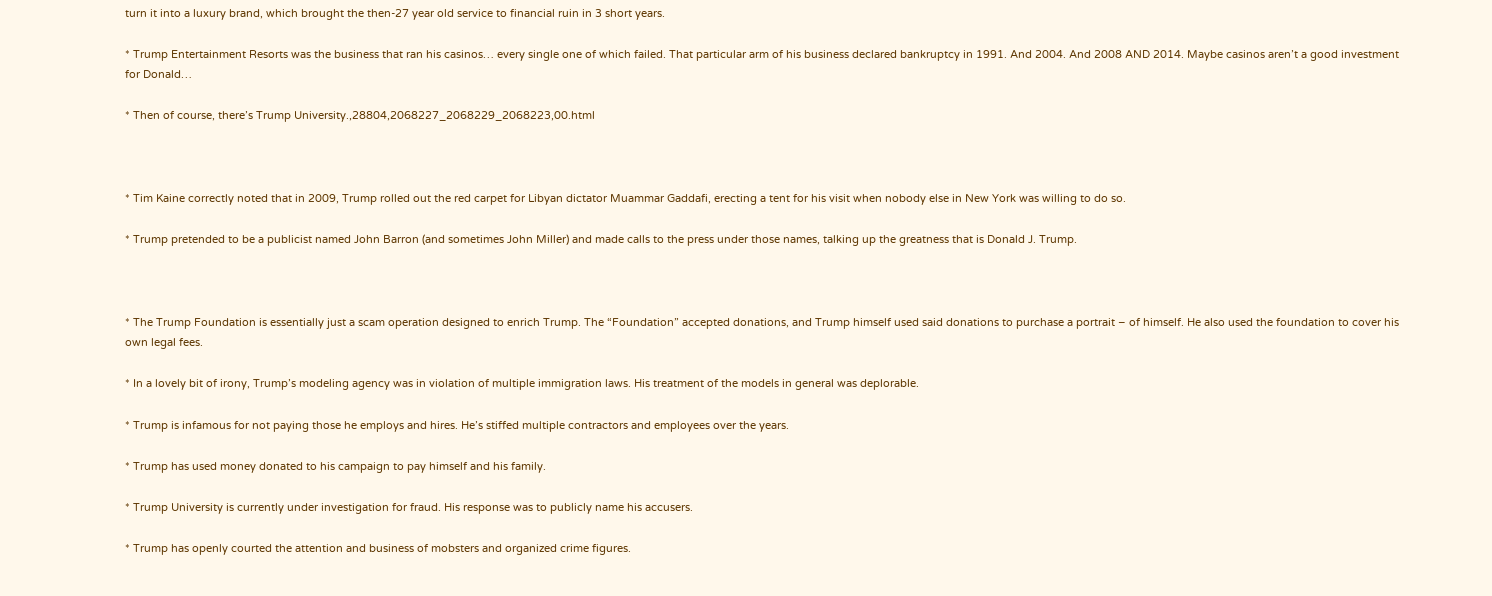turn it into a luxury brand, which brought the then-27 year old service to financial ruin in 3 short years.

* Trump Entertainment Resorts was the business that ran his casinos… every single one of which failed. That particular arm of his business declared bankruptcy in 1991. And 2004. And 2008 AND 2014. Maybe casinos aren’t a good investment for Donald…

* Then of course, there’s Trump University.,28804,2068227_2068229_2068223,00.html



* Tim Kaine correctly noted that in 2009, Trump rolled out the red carpet for Libyan dictator Muammar Gaddafi, erecting a tent for his visit when nobody else in New York was willing to do so.

* Trump pretended to be a publicist named John Barron (and sometimes John Miller) and made calls to the press under those names, talking up the greatness that is Donald J. Trump.



* The Trump Foundation is essentially just a scam operation designed to enrich Trump. The “Foundation” accepted donations, and Trump himself used said donations to purchase a portrait – of himself. He also used the foundation to cover his own legal fees.

* In a lovely bit of irony, Trump’s modeling agency was in violation of multiple immigration laws. His treatment of the models in general was deplorable.

* Trump is infamous for not paying those he employs and hires. He’s stiffed multiple contractors and employees over the years.

* Trump has used money donated to his campaign to pay himself and his family.

* Trump University is currently under investigation for fraud. His response was to publicly name his accusers.

* Trump has openly courted the attention and business of mobsters and organized crime figures.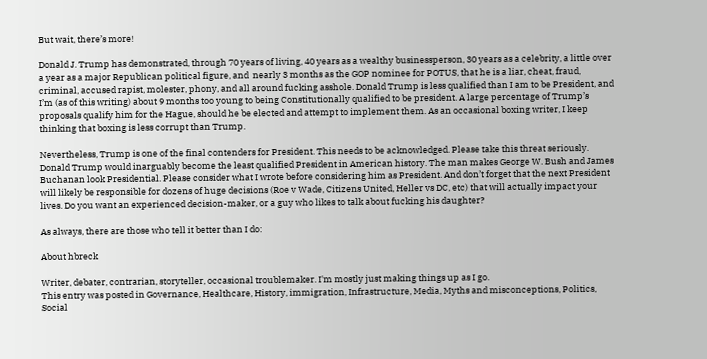But wait, there’s more!

Donald J. Trump has demonstrated, through 70 years of living, 40 years as a wealthy businessperson, 30 years as a celebrity, a little over a year as a major Republican political figure, and  nearly 3 months as the GOP nominee for POTUS, that he is a liar, cheat, fraud, criminal, accused rapist, molester, phony, and all around fucking asshole. Donald Trump is less qualified than I am to be President, and I’m (as of this writing) about 9 months too young to being Constitutionally qualified to be president. A large percentage of Trump’s proposals qualify him for the Hague, should he be elected and attempt to implement them. As an occasional boxing writer, I keep thinking that boxing is less corrupt than Trump.

Nevertheless, Trump is one of the final contenders for President. This needs to be acknowledged. Please take this threat seriously. Donald Trump would inarguably become the least qualified President in American history. The man makes George W. Bush and James Buchanan look Presidential. Please consider what I wrote before considering him as President. And don’t forget that the next President will likely be responsible for dozens of huge decisions (Roe v Wade, Citizens United, Heller vs DC, etc) that will actually impact your lives. Do you want an experienced decision-maker, or a guy who likes to talk about fucking his daughter?

As always, there are those who tell it better than I do:

About hbreck

Writer, debater, contrarian, storyteller, occasional troublemaker. I'm mostly just making things up as I go.
This entry was posted in Governance, Healthcare, History, immigration, Infrastructure, Media, Myths and misconceptions, Politics, Social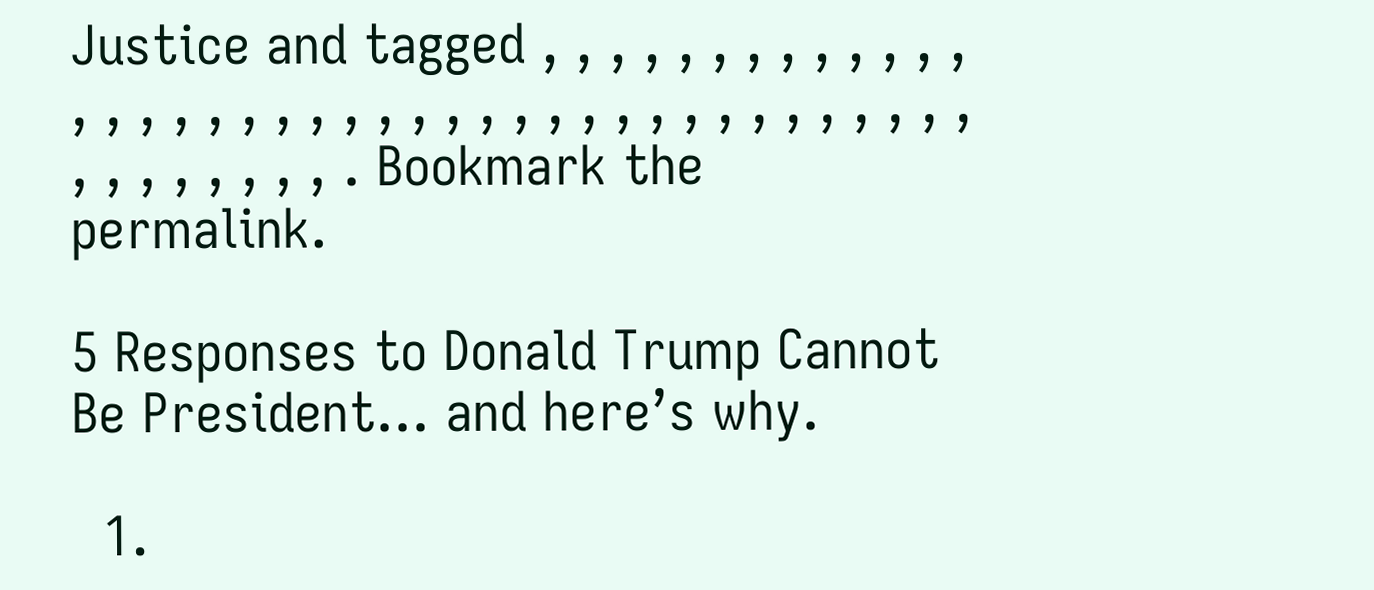Justice and tagged , , , , , , , , , , , , , , , , , , , , , , , , , , , , , , , , , , , , , , , , , , , , , , , , . Bookmark the permalink.

5 Responses to Donald Trump Cannot Be President… and here’s why.

  1.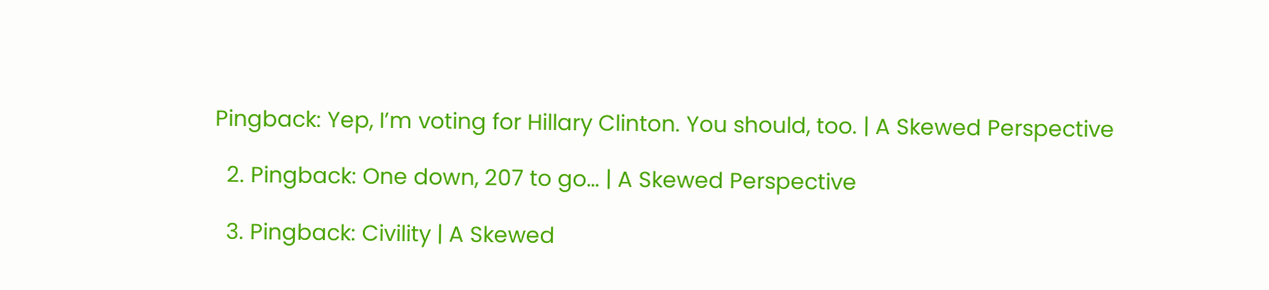Pingback: Yep, I’m voting for Hillary Clinton. You should, too. | A Skewed Perspective

  2. Pingback: One down, 207 to go… | A Skewed Perspective

  3. Pingback: Civility | A Skewed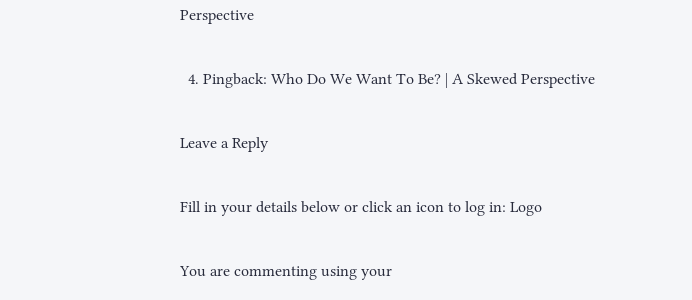Perspective

  4. Pingback: Who Do We Want To Be? | A Skewed Perspective

Leave a Reply

Fill in your details below or click an icon to log in: Logo

You are commenting using your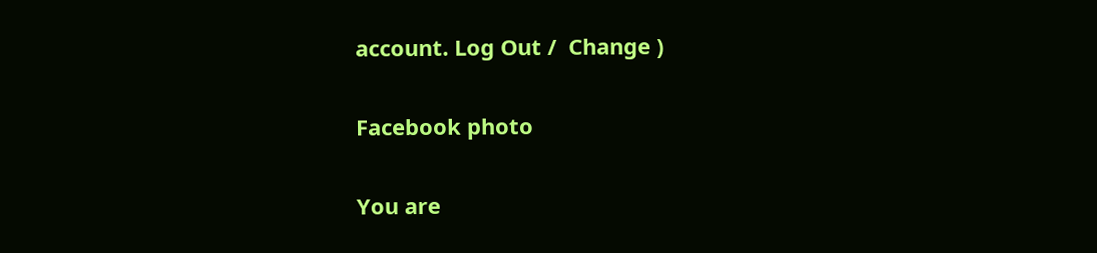account. Log Out /  Change )

Facebook photo

You are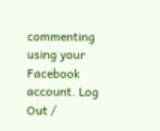commenting using your Facebook account. Log Out /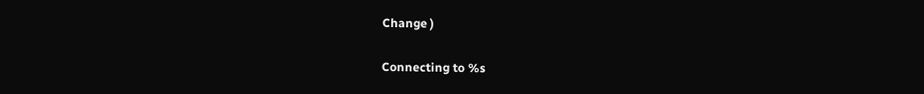Change )

Connecting to %s